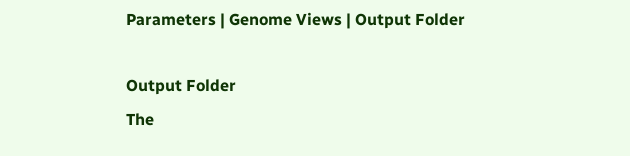Parameters | Genome Views | Output Folder

Output Folder
The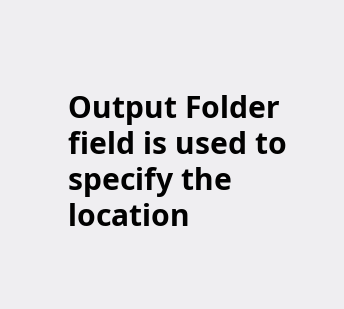Output Folder field is used to specify the location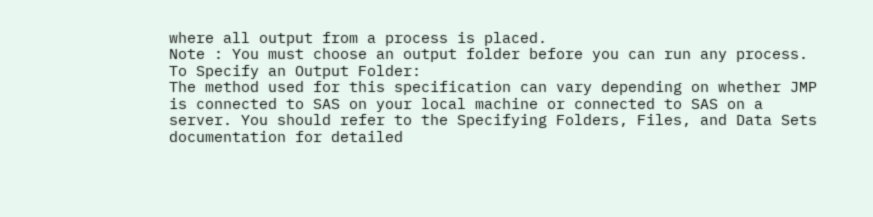where all output from a process is placed.
Note : You must choose an output folder before you can run any process.
To Specify an Output Folder:
The method used for this specification can vary depending on whether JMP is connected to SAS on your local machine or connected to SAS on a server. You should refer to the Specifying Folders, Files, and Data Sets documentation for detailed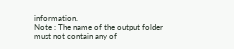information.
Note : The name of the output folder must not contain any of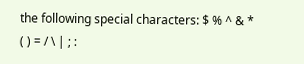the following special characters: $ % ^ & * ( ) = / \ | ; :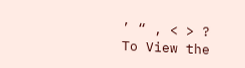’ “ , < > ?
To View the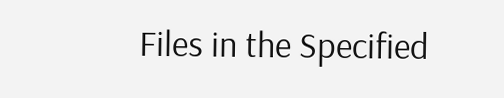Files in the Specified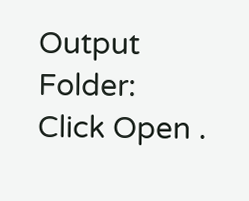Output Folder:
Click Open .